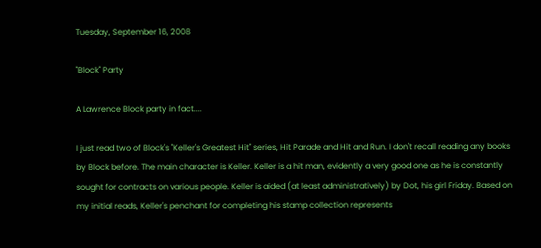Tuesday, September 16, 2008

"Block" Party

A Lawrence Block party in fact....

I just read two of Block's "Keller's Greatest Hit" series, Hit Parade and Hit and Run. I don't recall reading any books by Block before. The main character is Keller. Keller is a hit man, evidently a very good one as he is constantly sought for contracts on various people. Keller is aided (at least administratively) by Dot, his girl Friday. Based on my initial reads, Keller's penchant for completing his stamp collection represents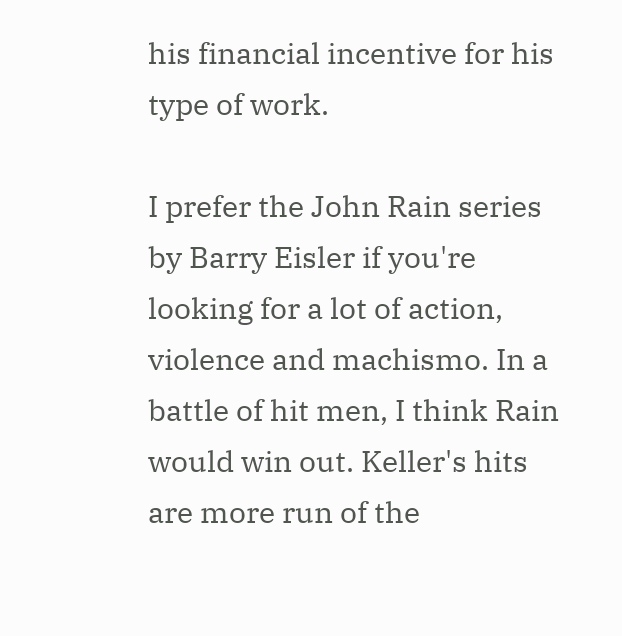his financial incentive for his type of work.

I prefer the John Rain series by Barry Eisler if you're looking for a lot of action, violence and machismo. In a battle of hit men, I think Rain would win out. Keller's hits are more run of the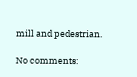mill and pedestrian.

No comments: